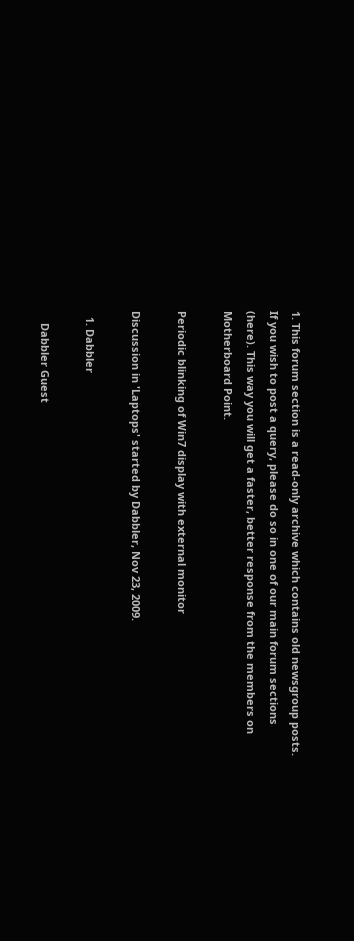1. This forum section is a read-only archive which contains old newsgroup posts. If you wish to post a query, please do so in one of our main forum sections (here). This way you will get a faster, better response from the members on Motherboard Point.

Periodic blinking of Win7 display with external monitor

Discussion in 'Laptops' started by Dabbler, Nov 23, 2009.

  1. Dabbler

    Dabbler Guest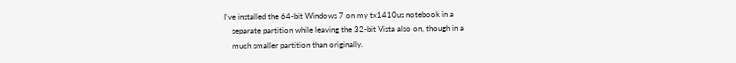I've installed the 64-bit Windows 7 on my tx1410us notebook in a
    separate partition while leaving the 32-bit Vista also on, though in a
    much smaller partition than originally.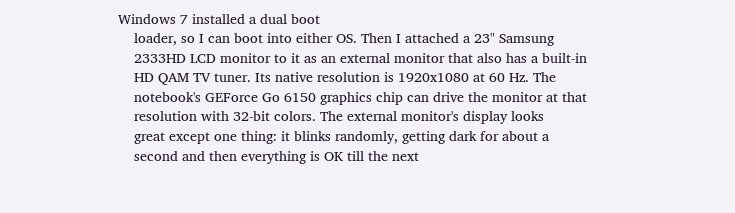Windows 7 installed a dual boot
    loader, so I can boot into either OS. Then I attached a 23" Samsung
    2333HD LCD monitor to it as an external monitor that also has a built-in
    HD QAM TV tuner. Its native resolution is 1920x1080 at 60 Hz. The
    notebook's GEForce Go 6150 graphics chip can drive the monitor at that
    resolution with 32-bit colors. The external monitor's display looks
    great except one thing: it blinks randomly, getting dark for about a
    second and then everything is OK till the next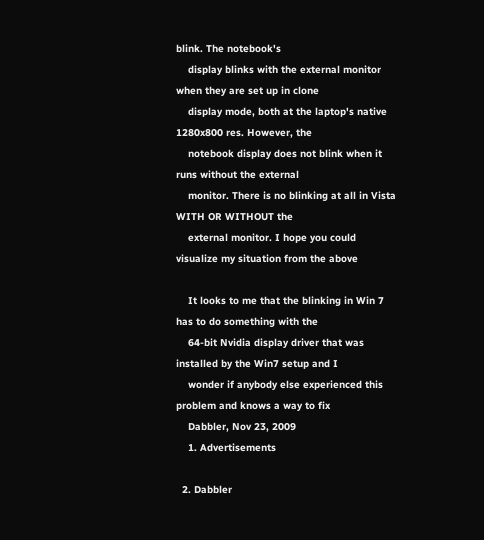blink. The notebook's
    display blinks with the external monitor when they are set up in clone
    display mode, both at the laptop's native 1280x800 res. However, the
    notebook display does not blink when it runs without the external
    monitor. There is no blinking at all in Vista WITH OR WITHOUT the
    external monitor. I hope you could visualize my situation from the above

    It looks to me that the blinking in Win 7 has to do something with the
    64-bit Nvidia display driver that was installed by the Win7 setup and I
    wonder if anybody else experienced this problem and knows a way to fix
    Dabbler, Nov 23, 2009
    1. Advertisements

  2. Dabbler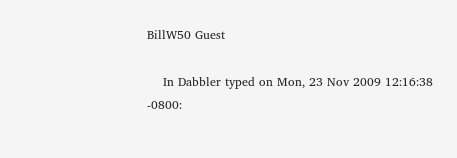BillW50 Guest

    In Dabbler typed on Mon, 23 Nov 2009 12:16:38 -0800: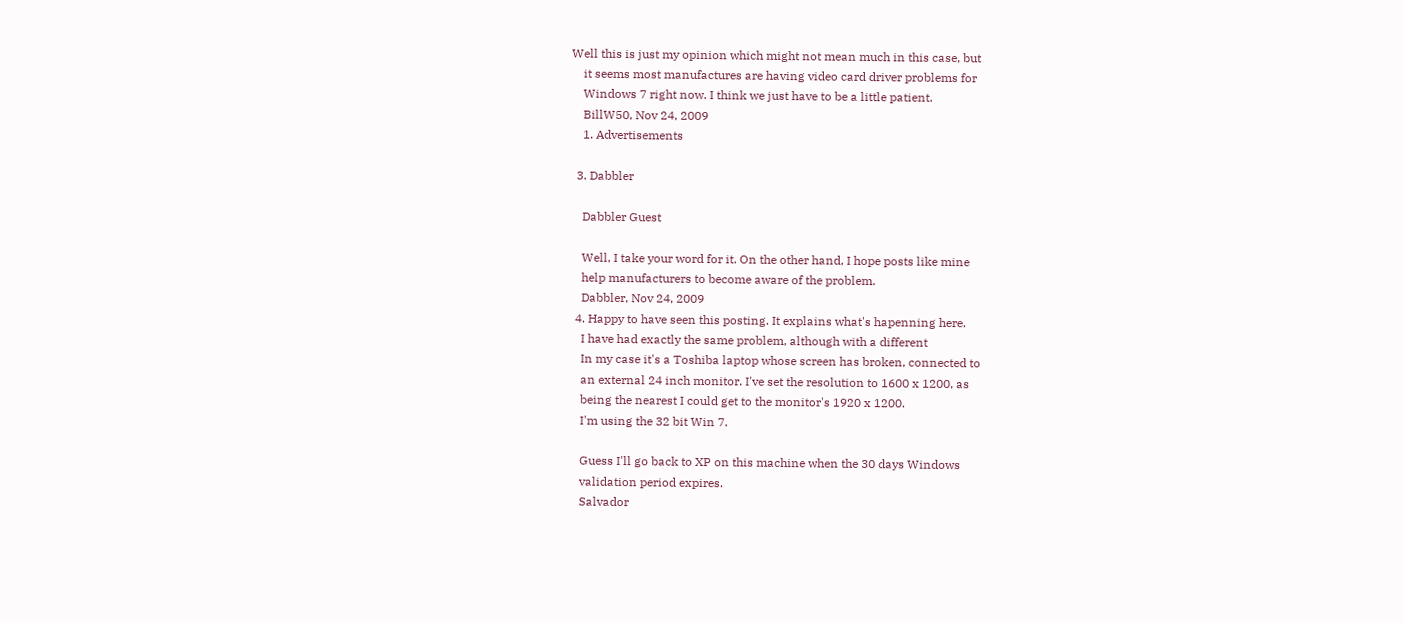Well this is just my opinion which might not mean much in this case, but
    it seems most manufactures are having video card driver problems for
    Windows 7 right now. I think we just have to be a little patient.
    BillW50, Nov 24, 2009
    1. Advertisements

  3. Dabbler

    Dabbler Guest

    Well, I take your word for it. On the other hand, I hope posts like mine
    help manufacturers to become aware of the problem.
    Dabbler, Nov 24, 2009
  4. Happy to have seen this posting. It explains what's hapenning here.
    I have had exactly the same problem, although with a different
    In my case it's a Toshiba laptop whose screen has broken, connected to
    an external 24 inch monitor. I've set the resolution to 1600 x 1200, as
    being the nearest I could get to the monitor's 1920 x 1200.
    I'm using the 32 bit Win 7.

    Guess I'll go back to XP on this machine when the 30 days Windows
    validation period expires.
    Salvador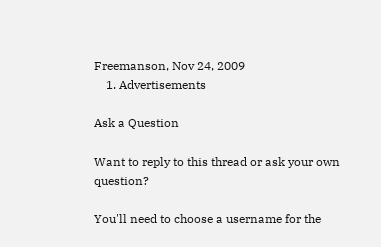Freemanson, Nov 24, 2009
    1. Advertisements

Ask a Question

Want to reply to this thread or ask your own question?

You'll need to choose a username for the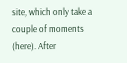site, which only take a couple of moments (here). After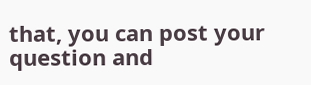that, you can post your question and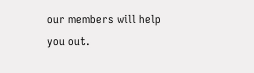our members will help you out.